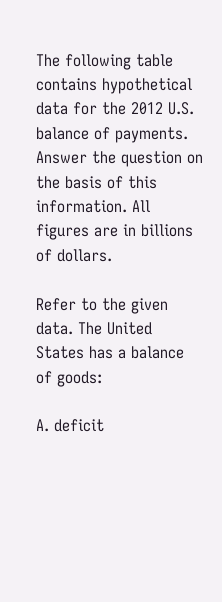The following table contains hypothetical data for the 2012 U.S. balance of payments. Answer the question on the basis of this information. All figures are in billions of dollars.

Refer to the given data. The United States has a balance of goods:

A. deficit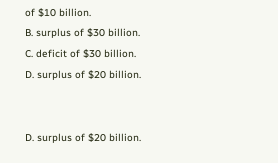of $10 billion.
B. surplus of $30 billion.
C. deficit of $30 billion.
D. surplus of $20 billion.


D. surplus of $20 billion.